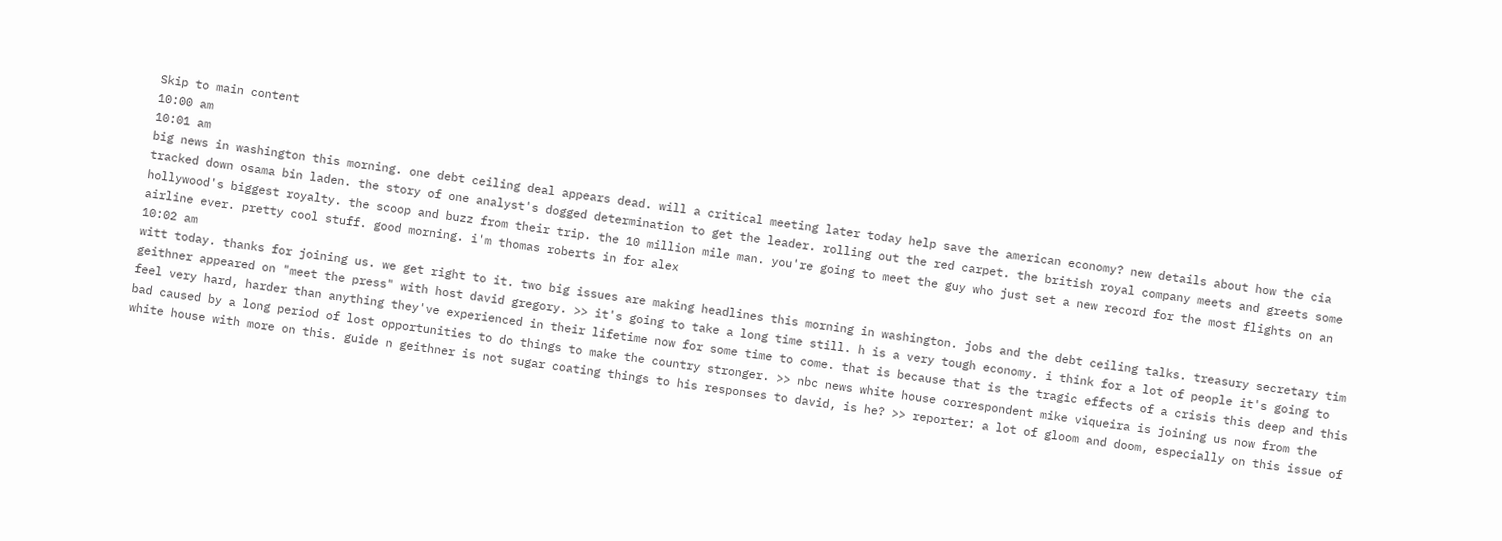Skip to main content
10:00 am
10:01 am
big news in washington this morning. one debt ceiling deal appears dead. will a critical meeting later today help save the american economy? new details about how the cia tracked down osama bin laden. the story of one analyst's dogged determination to get the leader. rolling out the red carpet. the british royal company meets and greets some hollywood's biggest royalty. the scoop and buzz from their trip. the 10 million mile man. you're going to meet the guy who just set a new record for the most flights on an airline ever. pretty cool stuff. good morning. i'm thomas roberts in for alex
10:02 am
witt today. thanks for joining us. we get right to it. two big issues are making headlines this morning in washington. jobs and the debt ceiling talks. treasury secretary tim geithner appeared on "meet the press" with host david gregory. >> it's going to take a long time still. h is a very tough economy. i think for a lot of people it's going to feel very hard, harder than anything they've experienced in their lifetime now for some time to come. that is because that is the tragic effects of a crisis this deep and this bad caused by a long period of lost opportunities to do things to make the country stronger. >> nbc news white house correspondent mike viqueira is joining us now from the white house with more on this. guide n geithner is not sugar coating things to his responses to david, is he? >> reporter: a lot of gloom and doom, especially on this issue of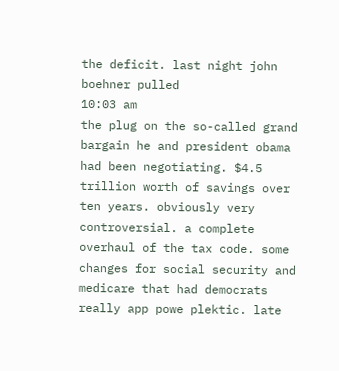the deficit. last night john boehner pulled
10:03 am
the plug on the so-called grand bargain he and president obama had been negotiating. $4.5 trillion worth of savings over ten years. obviously very controversial. a complete overhaul of the tax code. some changes for social security and medicare that had democrats really app powe plektic. late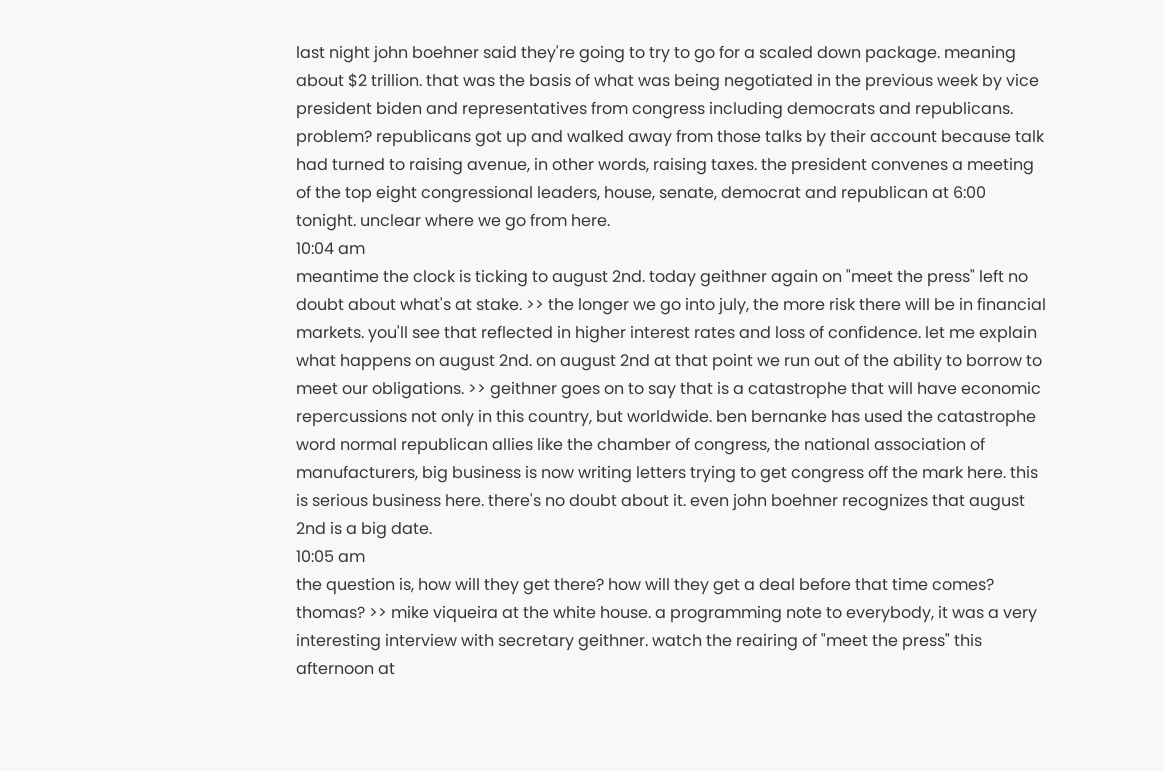last night john boehner said they're going to try to go for a scaled down package. meaning about $2 trillion. that was the basis of what was being negotiated in the previous week by vice president biden and representatives from congress including democrats and republicans. problem? republicans got up and walked away from those talks by their account because talk had turned to raising avenue, in other words, raising taxes. the president convenes a meeting of the top eight congressional leaders, house, senate, democrat and republican at 6:00 tonight. unclear where we go from here.
10:04 am
meantime the clock is ticking to august 2nd. today geithner again on "meet the press" left no doubt about what's at stake. >> the longer we go into july, the more risk there will be in financial markets. you'll see that reflected in higher interest rates and loss of confidence. let me explain what happens on august 2nd. on august 2nd at that point we run out of the ability to borrow to meet our obligations. >> geithner goes on to say that is a catastrophe that will have economic repercussions not only in this country, but worldwide. ben bernanke has used the catastrophe word normal republican allies like the chamber of congress, the national association of manufacturers, big business is now writing letters trying to get congress off the mark here. this is serious business here. there's no doubt about it. even john boehner recognizes that august 2nd is a big date.
10:05 am
the question is, how will they get there? how will they get a deal before that time comes? thomas? >> mike viqueira at the white house. a programming note to everybody, it was a very interesting interview with secretary geithner. watch the reairing of "meet the press" this afternoon at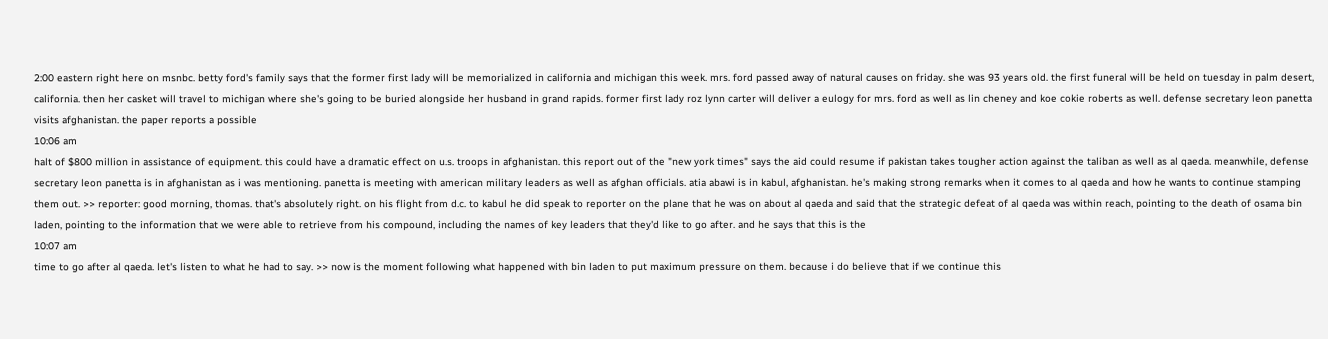2:00 eastern right here on msnbc. betty ford's family says that the former first lady will be memorialized in california and michigan this week. mrs. ford passed away of natural causes on friday. she was 93 years old. the first funeral will be held on tuesday in palm desert, california. then her casket will travel to michigan where she's going to be buried alongside her husband in grand rapids. former first lady roz lynn carter will deliver a eulogy for mrs. ford as well as lin cheney and koe cokie roberts as well. defense secretary leon panetta visits afghanistan. the paper reports a possible
10:06 am
halt of $800 million in assistance of equipment. this could have a dramatic effect on u.s. troops in afghanistan. this report out of the "new york times" says the aid could resume if pakistan takes tougher action against the taliban as well as al qaeda. meanwhile, defense secretary leon panetta is in afghanistan as i was mentioning. panetta is meeting with american military leaders as well as afghan officials. atia abawi is in kabul, afghanistan. he's making strong remarks when it comes to al qaeda and how he wants to continue stamping them out. >> reporter: good morning, thomas. that's absolutely right. on his flight from d.c. to kabul he did speak to reporter on the plane that he was on about al qaeda and said that the strategic defeat of al qaeda was within reach, pointing to the death of osama bin laden, pointing to the information that we were able to retrieve from his compound, including the names of key leaders that they'd like to go after. and he says that this is the
10:07 am
time to go after al qaeda. let's listen to what he had to say. >> now is the moment following what happened with bin laden to put maximum pressure on them. because i do believe that if we continue this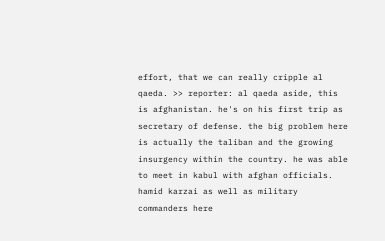effort, that we can really cripple al qaeda. >> reporter: al qaeda aside, this is afghanistan. he's on his first trip as secretary of defense. the big problem here is actually the taliban and the growing insurgency within the country. he was able to meet in kabul with afghan officials. hamid karzai as well as military commanders here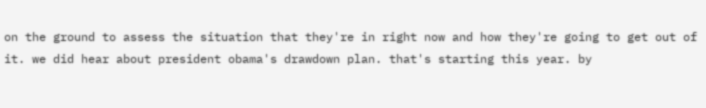on the ground to assess the situation that they're in right now and how they're going to get out of it. we did hear about president obama's drawdown plan. that's starting this year. by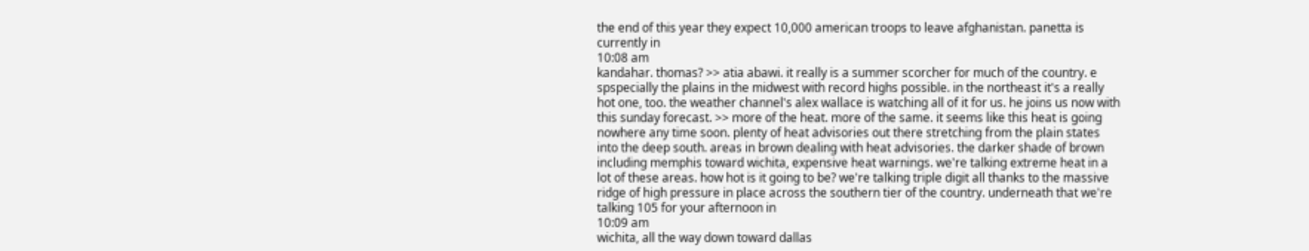the end of this year they expect 10,000 american troops to leave afghanistan. panetta is currently in
10:08 am
kandahar. thomas? >> atia abawi. it really is a summer scorcher for much of the country. e spspecially the plains in the midwest with record highs possible. in the northeast it's a really hot one, too. the weather channel's alex wallace is watching all of it for us. he joins us now with this sunday forecast. >> more of the heat. more of the same. it seems like this heat is going nowhere any time soon. plenty of heat advisories out there stretching from the plain states into the deep south. areas in brown dealing with heat advisories. the darker shade of brown including memphis toward wichita, expensive heat warnings. we're talking extreme heat in a lot of these areas. how hot is it going to be? we're talking triple digit all thanks to the massive ridge of high pressure in place across the southern tier of the country. underneath that we're talking 105 for your afternoon in
10:09 am
wichita, all the way down toward dallas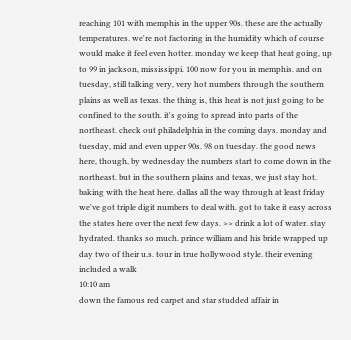reaching 101 with memphis in the upper 90s. these are the actually temperatures. we're not factoring in the humidity which of course would make it feel even hotter. monday we keep that heat going, up to 99 in jackson, mississippi. 100 now for you in memphis. and on tuesday, still talking very, very hot numbers through the southern plains as well as texas. the thing is, this heat is not just going to be confined to the south. it's going to spread into parts of the northeast. check out philadelphia in the coming days. monday and tuesday, mid and even upper 90s. 98 on tuesday. the good news here, though, by wednesday the numbers start to come down in the northeast. but in the southern plains and texas, we just stay hot. baking with the heat here. dallas all the way through at least friday we've got triple digit numbers to deal with. got to take it easy across the states here over the next few days. >> drink a lot of water. stay hydrated. thanks so much. prince william and his bride wrapped up day two of their u.s. tour in true hollywood style. their evening included a walk
10:10 am
down the famous red carpet and star studded affair in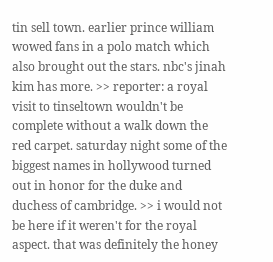tin sell town. earlier prince william wowed fans in a polo match which also brought out the stars. nbc's jinah kim has more. >> reporter: a royal visit to tinseltown wouldn't be complete without a walk down the red carpet. saturday night some of the biggest names in hollywood turned out in honor for the duke and duchess of cambridge. >> i would not be here if it weren't for the royal aspect. that was definitely the honey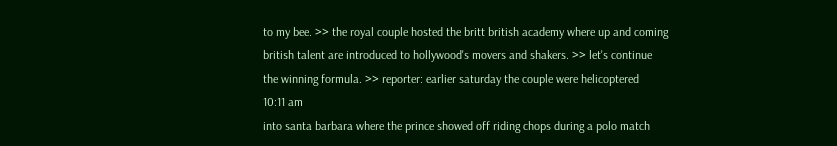to my bee. >> the royal couple hosted the britt british academy where up and coming british talent are introduced to hollywood's movers and shakers. >> let's continue the winning formula. >> reporter: earlier saturday the couple were helicoptered
10:11 am
into santa barbara where the prince showed off riding chops during a polo match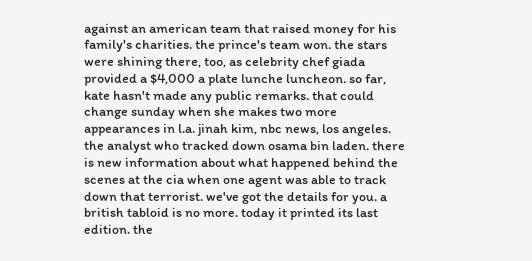against an american team that raised money for his family's charities. the prince's team won. the stars were shining there, too, as celebrity chef giada provided a $4,000 a plate lunche luncheon. so far, kate hasn't made any public remarks. that could change sunday when she makes two more appearances in l.a. jinah kim, nbc news, los angeles. the analyst who tracked down osama bin laden. there is new information about what happened behind the scenes at the cia when one agent was able to track down that terrorist. we've got the details for you. a british tabloid is no more. today it printed its last edition. the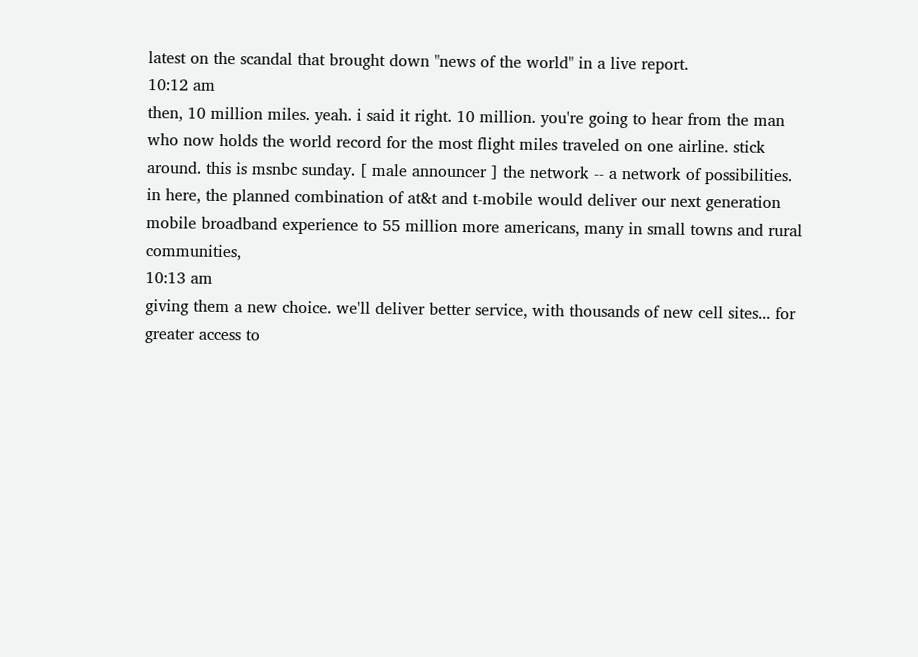latest on the scandal that brought down "news of the world" in a live report.
10:12 am
then, 10 million miles. yeah. i said it right. 10 million. you're going to hear from the man who now holds the world record for the most flight miles traveled on one airline. stick around. this is msnbc sunday. [ male announcer ] the network -- a network of possibilities. in here, the planned combination of at&t and t-mobile would deliver our next generation mobile broadband experience to 55 million more americans, many in small towns and rural communities,
10:13 am
giving them a new choice. we'll deliver better service, with thousands of new cell sites... for greater access to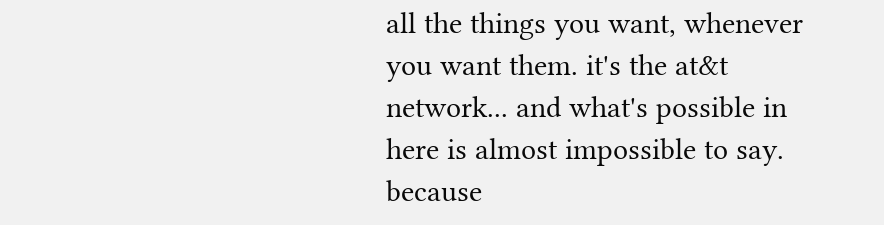all the things you want, whenever you want them. it's the at&t network... and what's possible in here is almost impossible to say. because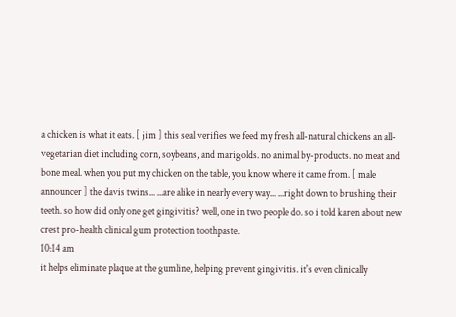a chicken is what it eats. [ jim ] this seal verifies we feed my fresh all-natural chickens an all-vegetarian diet including corn, soybeans, and marigolds. no animal by-products. no meat and bone meal. when you put my chicken on the table, you know where it came from. [ male announcer ] the davis twins... ...are alike in nearly every way... ...right down to brushing their teeth. so how did only one get gingivitis? well, one in two people do. so i told karen about new crest pro-health clinical gum protection toothpaste.
10:14 am
it helps eliminate plaque at the gumline, helping prevent gingivitis. it's even clinically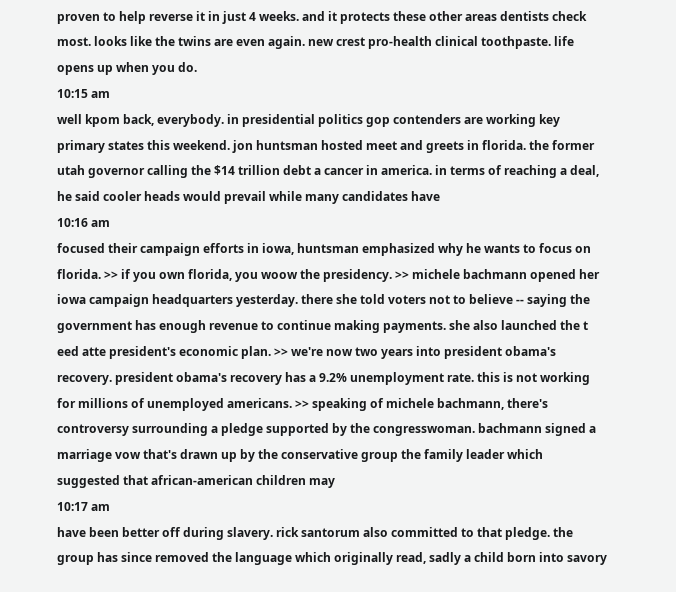proven to help reverse it in just 4 weeks. and it protects these other areas dentists check most. looks like the twins are even again. new crest pro-health clinical toothpaste. life opens up when you do.
10:15 am
well kpom back, everybody. in presidential politics gop contenders are working key primary states this weekend. jon huntsman hosted meet and greets in florida. the former utah governor calling the $14 trillion debt a cancer in america. in terms of reaching a deal, he said cooler heads would prevail while many candidates have
10:16 am
focused their campaign efforts in iowa, huntsman emphasized why he wants to focus on florida. >> if you own florida, you woow the presidency. >> michele bachmann opened her iowa campaign headquarters yesterday. there she told voters not to believe -- saying the government has enough revenue to continue making payments. she also launched the t eed atte president's economic plan. >> we're now two years into president obama's recovery. president obama's recovery has a 9.2% unemployment rate. this is not working for millions of unemployed americans. >> speaking of michele bachmann, there's controversy surrounding a pledge supported by the congresswoman. bachmann signed a marriage vow that's drawn up by the conservative group the family leader which suggested that african-american children may
10:17 am
have been better off during slavery. rick santorum also committed to that pledge. the group has since removed the language which originally read, sadly a child born into savory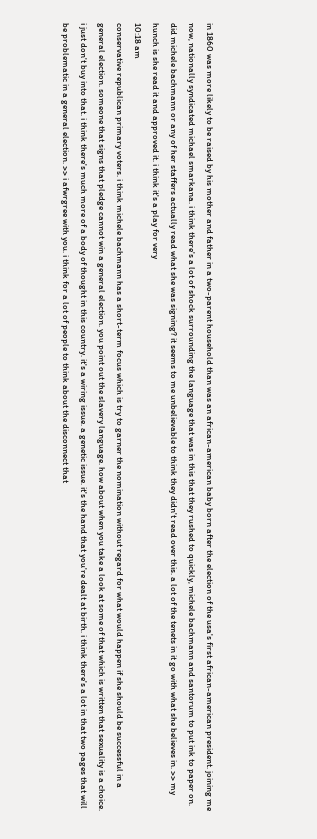in 1860 was more likely to be raised by his mother and father in a two-parent household than was an african-american baby born after the election of the usa's first african-american president. joining me now, nationally syndicated michael smarkana. i think there's a lot of shock surrounding the language that was in this that they rushed to quickly, michele bachmann and santorum to put ink to paper on. did michele bachmann or any of her staffers actually read what she was signing? it seems to me unbelievable to think they didn't read over this. a lot of the tenets in it go with what she believes in. >> my hunch is she read it and approved it. i think it's a play for very
10:18 am
conservative republican primary voters. i think michele bachmann has a short-term focus which is try to garner the nomination without regard for what would happen if she should be successful in a general election. someone that signs that pledge cannot win a general election. you point out the slavery language. how about when you take a look at some of that which is written that sexuality is a choice. i just don't buy into that. i think there's much more of a body of thought in this country. it's a wiring issue. a genetic issue. it's the hand that you're dealt at birth. i think there's a lot in that two pages that will be problematic in a general election. >> i afwrgree with you. i think for a lot of people to think about the disconnect that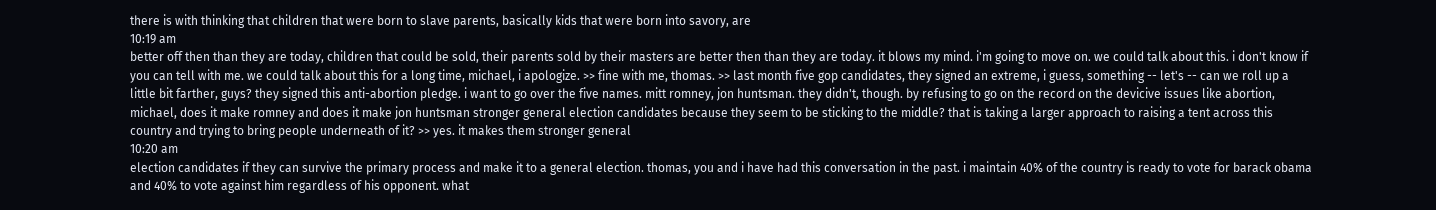there is with thinking that children that were born to slave parents, basically kids that were born into savory, are
10:19 am
better off then than they are today, children that could be sold, their parents sold by their masters are better then than they are today. it blows my mind. i'm going to move on. we could talk about this. i don't know if you can tell with me. we could talk about this for a long time, michael, i apologize. >> fine with me, thomas. >> last month five gop candidates, they signed an extreme, i guess, something -- let's -- can we roll up a little bit farther, guys? they signed this anti-abortion pledge. i want to go over the five names. mitt romney, jon huntsman. they didn't, though. by refusing to go on the record on the devicive issues like abortion, michael, does it make romney and does it make jon huntsman stronger general election candidates because they seem to be sticking to the middle? that is taking a larger approach to raising a tent across this country and trying to bring people underneath of it? >> yes. it makes them stronger general
10:20 am
election candidates if they can survive the primary process and make it to a general election. thomas, you and i have had this conversation in the past. i maintain 40% of the country is ready to vote for barack obama and 40% to vote against him regardless of his opponent. what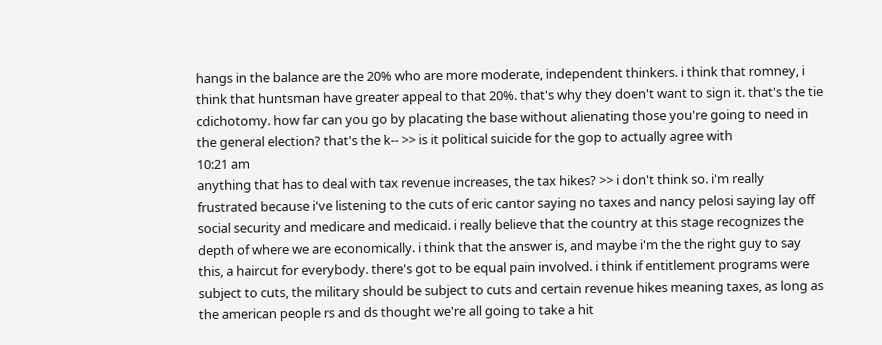hangs in the balance are the 20% who are more moderate, independent thinkers. i think that romney, i think that huntsman have greater appeal to that 20%. that's why they doen't want to sign it. that's the tie cdichotomy. how far can you go by placating the base without alienating those you're going to need in the general election? that's the k-- >> is it political suicide for the gop to actually agree with
10:21 am
anything that has to deal with tax revenue increases, the tax hikes? >> i don't think so. i'm really frustrated because i've listening to the cuts of eric cantor saying no taxes and nancy pelosi saying lay off social security and medicare and medicaid. i really believe that the country at this stage recognizes the depth of where we are economically. i think that the answer is, and maybe i'm the the right guy to say this, a haircut for everybody. there's got to be equal pain involved. i think if entitlement programs were subject to cuts, the military should be subject to cuts and certain revenue hikes meaning taxes, as long as the american people rs and ds thought we're all going to take a hit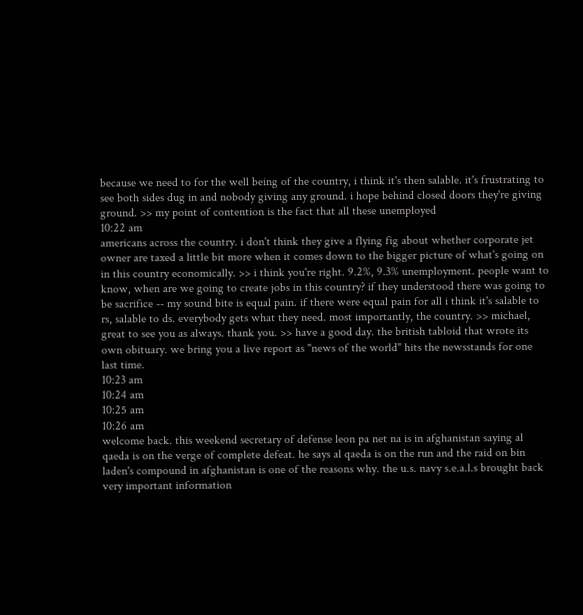because we need to for the well being of the country, i think it's then salable. it's frustrating to see both sides dug in and nobody giving any ground. i hope behind closed doors they're giving ground. >> my point of contention is the fact that all these unemployed
10:22 am
americans across the country. i don't think they give a flying fig about whether corporate jet owner are taxed a little bit more when it comes down to the bigger picture of what's going on in this country economically. >> i think you're right. 9.2%, 9.3% unemployment. people want to know, when are we going to create jobs in this country? if they understood there was going to be sacrifice -- my sound bite is equal pain. if there were equal pain for all i think it's salable to rs, salable to ds. everybody gets what they need. most importantly, the country. >> michael, great to see you as always. thank you. >> have a good day. the british tabloid that wrote its own obituary. we bring you a live report as "news of the world" hits the newsstands for one last time.
10:23 am
10:24 am
10:25 am
10:26 am
welcome back. this weekend secretary of defense leon pa net na is in afghanistan saying al qaeda is on the verge of complete defeat. he says al qaeda is on the run and the raid on bin laden's compound in afghanistan is one of the reasons why. the u.s. navy s.e.a.l.s brought back very important information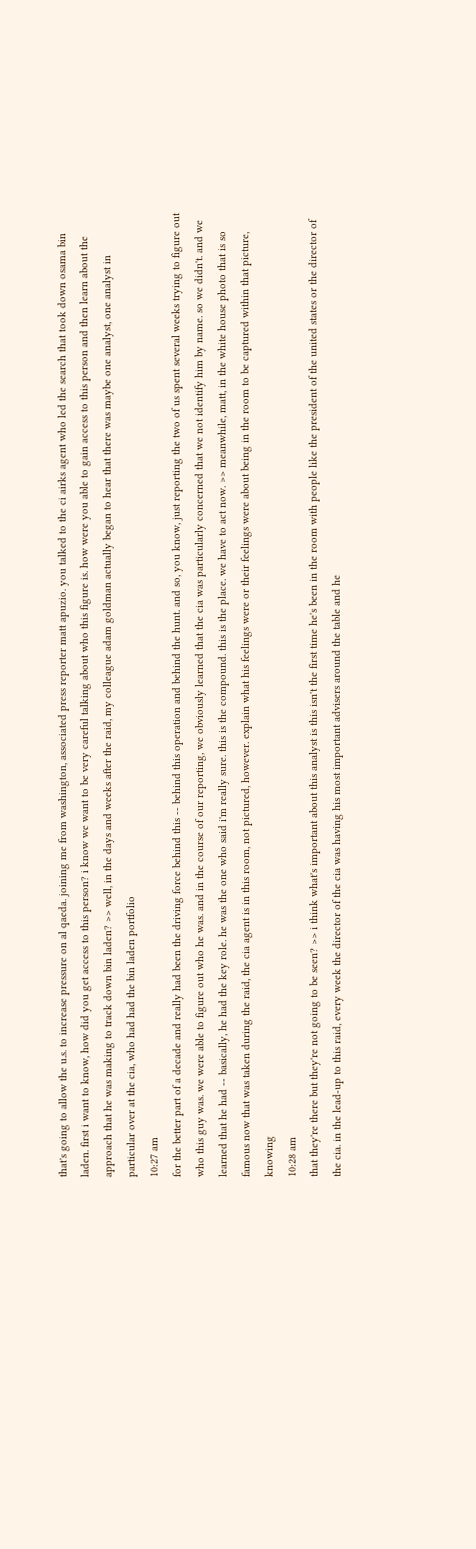that's going to allow the u.s. to increase pressure on al qaeda. joining me from washington, associated press reporter matt apuzio. you talked to the ci airks agent who led the search that took down osama bin laden. first i want to know, how did you get access to this person? i know we want to be very careful talking about who this figure is. how were you able to gain access to this person and then learn about the approach that he was making to track down bin laden? >> well, in the days and weeks after the raid, my colleague adam goldman actually began to hear that there was maybe one analyst, one analyst in particular over at the cia, who had had the bin laden portfolio
10:27 am
for the better part of a decade and really had been the driving force behind this -- behind this operation and behind the hunt. and so, you know, just reporting the two of us spent several weeks trying to figure out who this guy was. we were able to figure out who he was. and in the course of our reporting, we obviously learned that the cia was particularly concerned that we not identify him by name. so we didn't. and we learned that he had -- basically, he had the key role. he was the one who said i'm really sure. this is the compound. this is the place. we have to act now. >> meanwhile, matt, in the white house photo that is so famous now that was taken during the raid, the cia agent is in this room, not pictured, however. explain what his feelings were or their feelings were about being in the room to be captured within that picture, knowing
10:28 am
that they're there but they're not going to be seen? >> i think what's important about this analyst is this isn't the first time he's been in the room with people like the president of the united states or the director of the cia. in the lead-up to this raid, every week the director of the cia was having his most important advisers around the table and he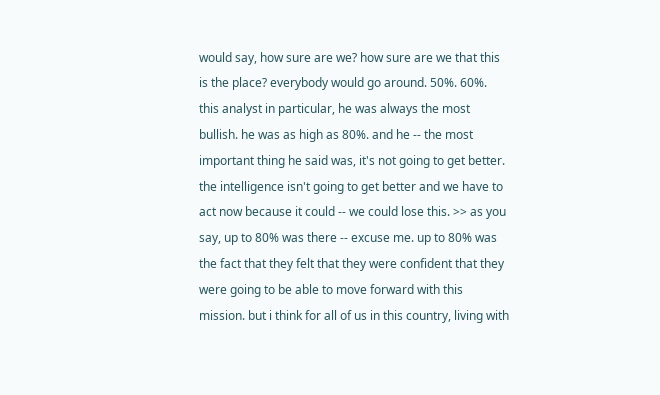would say, how sure are we? how sure are we that this is the place? everybody would go around. 50%. 60%. this analyst in particular, he was always the most bullish. he was as high as 80%. and he -- the most important thing he said was, it's not going to get better. the intelligence isn't going to get better and we have to act now because it could -- we could lose this. >> as you say, up to 80% was there -- excuse me. up to 80% was the fact that they felt that they were confident that they were going to be able to move forward with this mission. but i think for all of us in this country, living with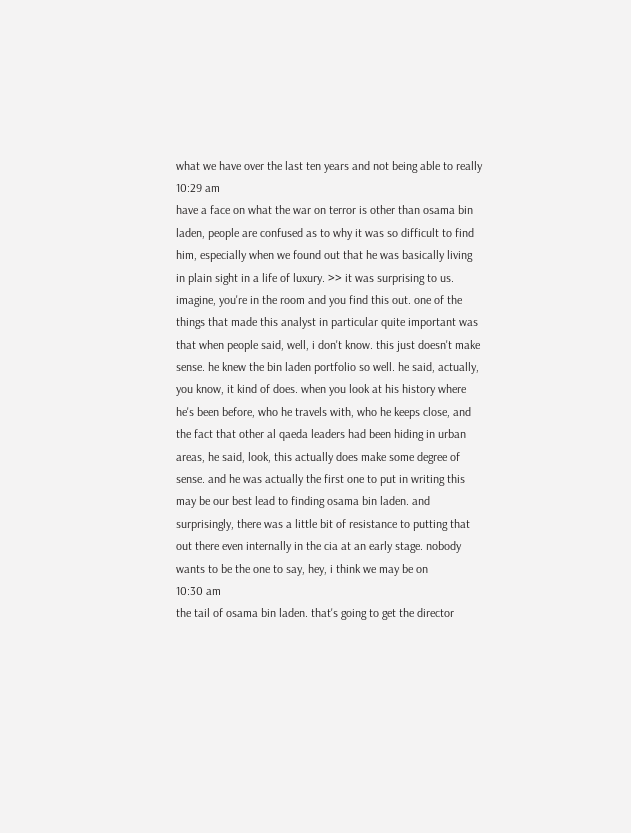what we have over the last ten years and not being able to really
10:29 am
have a face on what the war on terror is other than osama bin laden, people are confused as to why it was so difficult to find him, especially when we found out that he was basically living in plain sight in a life of luxury. >> it was surprising to us. imagine, you're in the room and you find this out. one of the things that made this analyst in particular quite important was that when people said, well, i don't know. this just doesn't make sense. he knew the bin laden portfolio so well. he said, actually, you know, it kind of does. when you look at his history where he's been before, who he travels with, who he keeps close, and the fact that other al qaeda leaders had been hiding in urban areas, he said, look, this actually does make some degree of sense. and he was actually the first one to put in writing this may be our best lead to finding osama bin laden. and surprisingly, there was a little bit of resistance to putting that out there even internally in the cia at an early stage. nobody wants to be the one to say, hey, i think we may be on
10:30 am
the tail of osama bin laden. that's going to get the director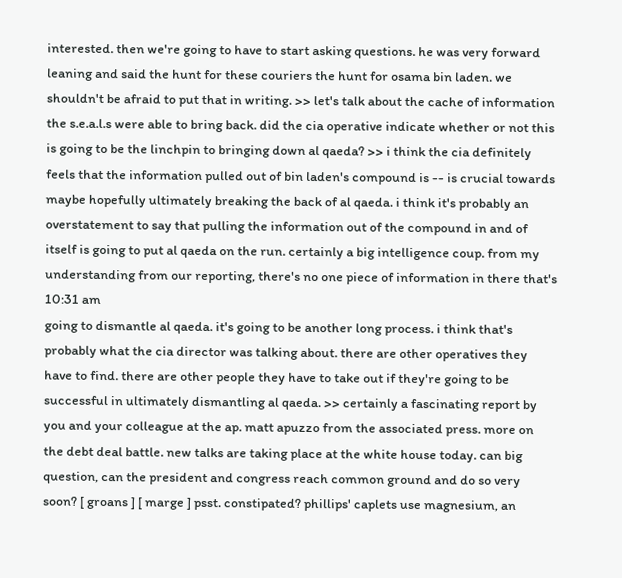interested. then we're going to have to start asking questions. he was very forward leaning and said the hunt for these couriers the hunt for osama bin laden. we shouldn't be afraid to put that in writing. >> let's talk about the cache of information the s.e.a.l.s were able to bring back. did the cia operative indicate whether or not this is going to be the linchpin to bringing down al qaeda? >> i think the cia definitely feels that the information pulled out of bin laden's compound is -- is crucial towards maybe hopefully ultimately breaking the back of al qaeda. i think it's probably an overstatement to say that pulling the information out of the compound in and of itself is going to put al qaeda on the run. certainly a big intelligence coup. from my understanding from our reporting, there's no one piece of information in there that's
10:31 am
going to dismantle al qaeda. it's going to be another long process. i think that's probably what the cia director was talking about. there are other operatives they have to find. there are other people they have to take out if they're going to be successful in ultimately dismantling al qaeda. >> certainly a fascinating report by you and your colleague at the ap. matt apuzzo from the associated press. more on the debt deal battle. new talks are taking place at the white house today. can big question, can the president and congress reach common ground and do so very soon? [ groans ] [ marge ] psst. constipated? phillips' caplets use magnesium, an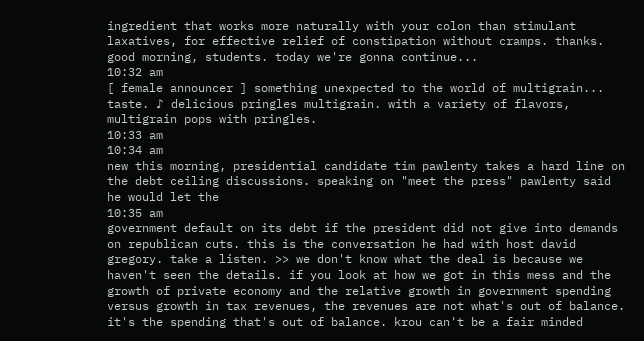ingredient that works more naturally with your colon than stimulant laxatives, for effective relief of constipation without cramps. thanks. good morning, students. today we're gonna continue...
10:32 am
[ female announcer ] something unexpected to the world of multigrain... taste. ♪ delicious pringles multigrain. with a variety of flavors, multigrain pops with pringles.
10:33 am
10:34 am
new this morning, presidential candidate tim pawlenty takes a hard line on the debt ceiling discussions. speaking on "meet the press" pawlenty said he would let the
10:35 am
government default on its debt if the president did not give into demands on republican cuts. this is the conversation he had with host david gregory. take a listen. >> we don't know what the deal is because we haven't seen the details. if you look at how we got in this mess and the growth of private economy and the relative growth in government spending versus growth in tax revenues, the revenues are not what's out of balance. it's the spending that's out of balance. krou can't be a fair minded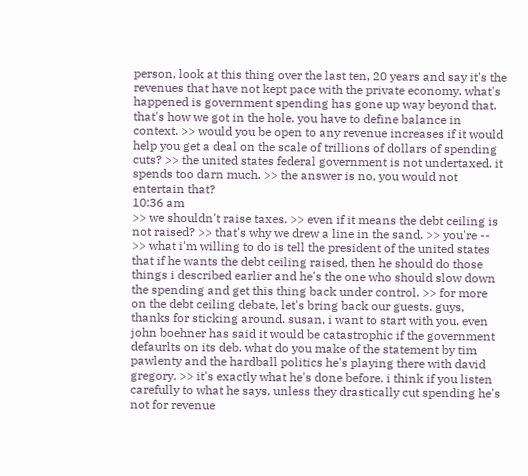person, look at this thing over the last ten, 20 years and say it's the revenues that have not kept pace with the private economy. what's happened is government spending has gone up way beyond that. that's how we got in the hole. you have to define balance in context. >> would you be open to any revenue increases if it would help you get a deal on the scale of trillions of dollars of spending cuts? >> the united states federal government is not undertaxed. it spends too darn much. >> the answer is no, you would not entertain that?
10:36 am
>> we shouldn't raise taxes. >> even if it means the debt ceiling is not raised? >> that's why we drew a line in the sand. >> you're -- >> what i'm willing to do is tell the president of the united states that if he wants the debt ceiling raised, then he should do those things i described earlier and he's the one who should slow down the spending and get this thing back under control. >> for more on the debt ceiling debate, let's bring back our guests. guys, thanks for sticking around. susan, i want to start with you. even john boehner has said it would be catastrophic if the government defaurlts on its deb. what do you make of the statement by tim pawlenty and the hardball politics he's playing there with david gregory. >> it's exactly what he's done before. i think if you listen carefully to what he says, unless they drastically cut spending he's not for revenue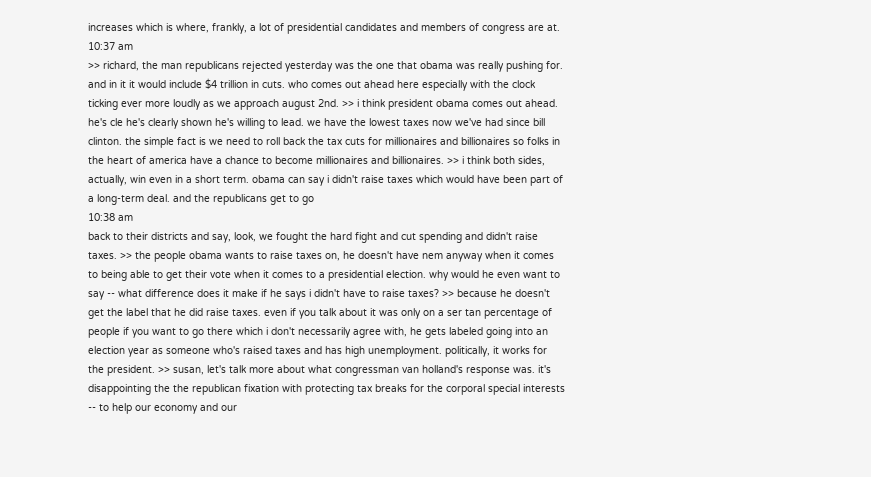increases which is where, frankly, a lot of presidential candidates and members of congress are at.
10:37 am
>> richard, the man republicans rejected yesterday was the one that obama was really pushing for. and in it it would include $4 trillion in cuts. who comes out ahead here especially with the clock ticking ever more loudly as we approach august 2nd. >> i think president obama comes out ahead. he's cle he's clearly shown he's willing to lead. we have the lowest taxes now we've had since bill clinton. the simple fact is we need to roll back the tax cuts for millionaires and billionaires so folks in the heart of america have a chance to become millionaires and billionaires. >> i think both sides, actually, win even in a short term. obama can say i didn't raise taxes which would have been part of a long-term deal. and the republicans get to go
10:38 am
back to their districts and say, look, we fought the hard fight and cut spending and didn't raise taxes. >> the people obama wants to raise taxes on, he doesn't have nem anyway when it comes to being able to get their vote when it comes to a presidential election. why would he even want to say -- what difference does it make if he says i didn't have to raise taxes? >> because he doesn't get the label that he did raise taxes. even if you talk about it was only on a ser tan percentage of people if you want to go there which i don't necessarily agree with, he gets labeled going into an election year as someone who's raised taxes and has high unemployment. politically, it works for the president. >> susan, let's talk more about what congressman van holland's response was. it's disappointing the the republican fixation with protecting tax breaks for the corporal special interests -- to help our economy and our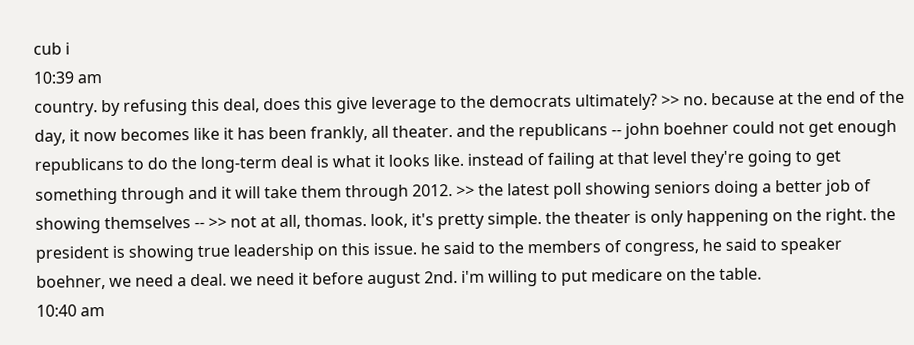cub i
10:39 am
country. by refusing this deal, does this give leverage to the democrats ultimately? >> no. because at the end of the day, it now becomes like it has been frankly, all theater. and the republicans -- john boehner could not get enough republicans to do the long-term deal is what it looks like. instead of failing at that level they're going to get something through and it will take them through 2012. >> the latest poll showing seniors doing a better job of showing themselves -- >> not at all, thomas. look, it's pretty simple. the theater is only happening on the right. the president is showing true leadership on this issue. he said to the members of congress, he said to speaker boehner, we need a deal. we need it before august 2nd. i'm willing to put medicare on the table.
10:40 am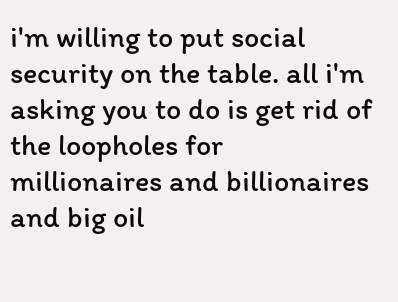i'm willing to put social security on the table. all i'm asking you to do is get rid of the loopholes for millionaires and billionaires and big oil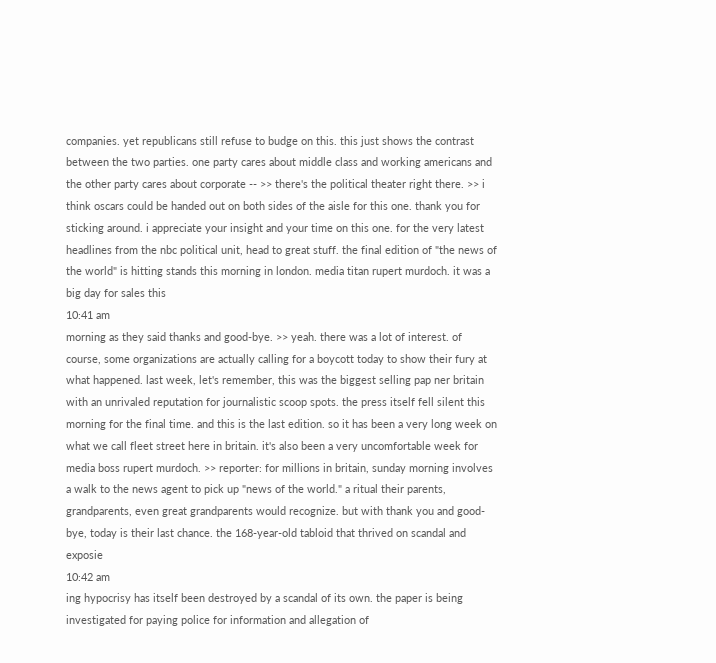companies. yet republicans still refuse to budge on this. this just shows the contrast between the two parties. one party cares about middle class and working americans and the other party cares about corporate -- >> there's the political theater right there. >> i think oscars could be handed out on both sides of the aisle for this one. thank you for sticking around. i appreciate your insight and your time on this one. for the very latest headlines from the nbc political unit, head to great stuff. the final edition of "the news of the world" is hitting stands this morning in london. media titan rupert murdoch. it was a big day for sales this
10:41 am
morning as they said thanks and good-bye. >> yeah. there was a lot of interest. of course, some organizations are actually calling for a boycott today to show their fury at what happened. last week, let's remember, this was the biggest selling pap ner britain with an unrivaled reputation for journalistic scoop spots. the press itself fell silent this morning for the final time. and this is the last edition. so it has been a very long week on what we call fleet street here in britain. it's also been a very uncomfortable week for media boss rupert murdoch. >> reporter: for millions in britain, sunday morning involves a walk to the news agent to pick up "news of the world." a ritual their parents, grandparents, even great grandparents would recognize. but with thank you and good-bye, today is their last chance. the 168-year-old tabloid that thrived on scandal and exposie
10:42 am
ing hypocrisy has itself been destroyed by a scandal of its own. the paper is being investigated for paying police for information and allegation of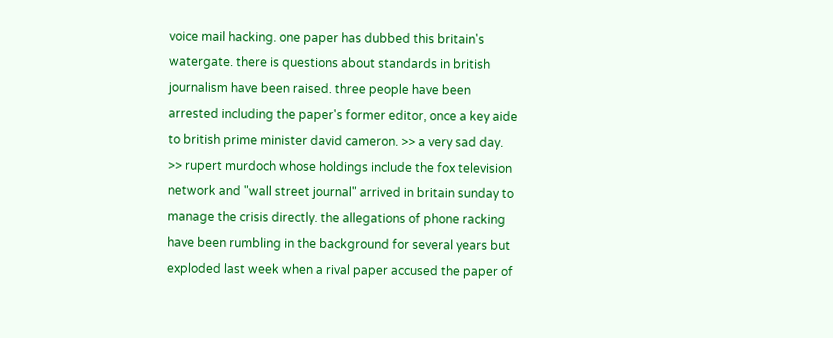voice mail hacking. one paper has dubbed this britain's watergate. there is questions about standards in british journalism have been raised. three people have been arrested including the paper's former editor, once a key aide to british prime minister david cameron. >> a very sad day. >> rupert murdoch whose holdings include the fox television network and "wall street journal" arrived in britain sunday to manage the crisis directly. the allegations of phone racking have been rumbling in the background for several years but exploded last week when a rival paper accused the paper of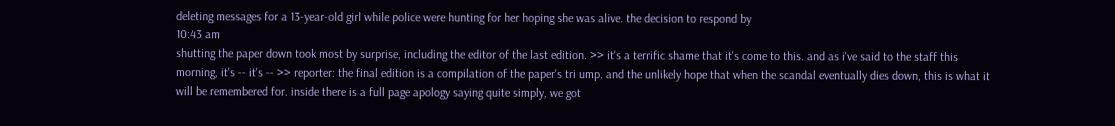deleting messages for a 13-year-old girl while police were hunting for her hoping she was alive. the decision to respond by
10:43 am
shutting the paper down took most by surprise, including the editor of the last edition. >> it's a terrific shame that it's come to this. and as i've said to the staff this morning, it's -- it's -- >> reporter: the final edition is a compilation of the paper's tri ump. and the unlikely hope that when the scandal eventually dies down, this is what it will be remembered for. inside there is a full page apology saying quite simply, we got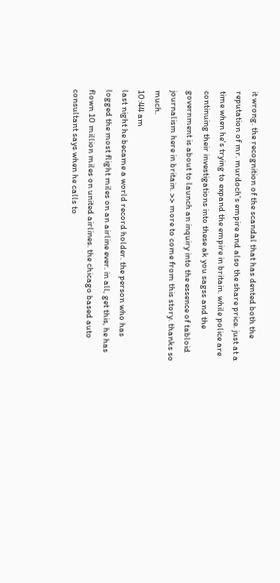it wrong. the recognition of the scandal that has dented both the reputation of mr. murdoch's empire and also the share price. just at a time when he's trying to expand the empire in britain. while police are continuing their investigations into these ak you sagss and the government is about to launch an inquiry into the essence of tabloid journalism here in britain. >> more to come from this story. thanks so much.
10:44 am
last night he became a world record holder. the person who has logged the most flight miles on an airline ever. in all, get this, he has flown 10 million miles on united airlines. the chicago based auto consultant says when he calls to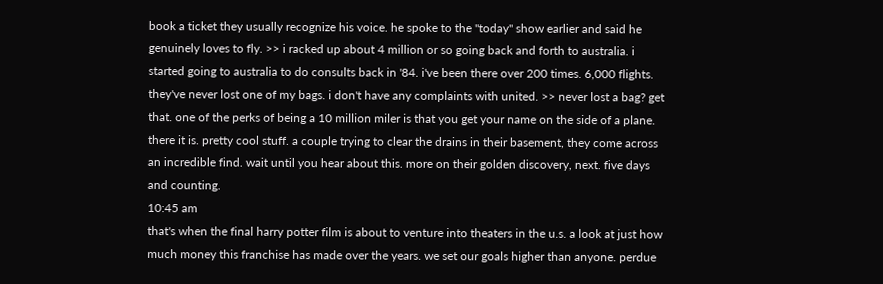book a ticket they usually recognize his voice. he spoke to the "today" show earlier and said he genuinely loves to fly. >> i racked up about 4 million or so going back and forth to australia. i started going to australia to do consults back in '84. i've been there over 200 times. 6,000 flights. they've never lost one of my bags. i don't have any complaints with united. >> never lost a bag? get that. one of the perks of being a 10 million miler is that you get your name on the side of a plane. there it is. pretty cool stuff. a couple trying to clear the drains in their basement, they come across an incredible find. wait until you hear about this. more on their golden discovery, next. five days and counting.
10:45 am
that's when the final harry potter film is about to venture into theaters in the u.s. a look at just how much money this franchise has made over the years. we set our goals higher than anyone. perdue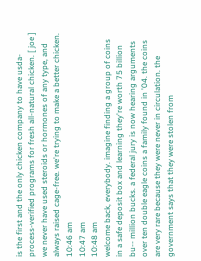is the first and the only chicken company to have usda-process-verified programs for fresh all-natural chicken. [ joe ] we never have used steroids or hormones of any type, and always raised cage-free. we're trying to make a better chicken.
10:46 am
10:47 am
10:48 am
welcome back, everybody. imagine finding a group of coins in a safe deposit box and learning they're worth 75 billion bu-- million bucks. a federal jury is now hearing arguments over ten double eagle coins a family found in '04. the coins are very rare because they were never in circulation. the government says that they were stolen from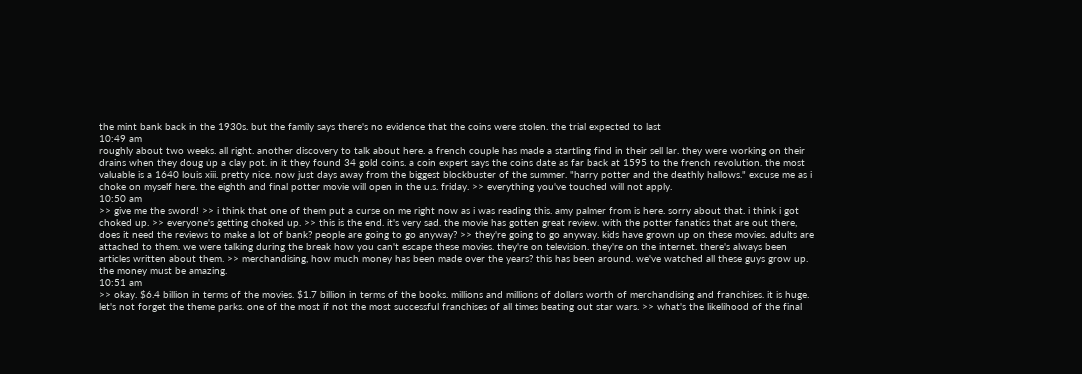the mint bank back in the 1930s. but the family says there's no evidence that the coins were stolen. the trial expected to last
10:49 am
roughly about two weeks. all right. another discovery to talk about here. a french couple has made a startling find in their sell lar. they were working on their drains when they doug up a clay pot. in it they found 34 gold coins. a coin expert says the coins date as far back at 1595 to the french revolution. the most valuable is a 1640 louis xiii. pretty nice. now just days away from the biggest blockbuster of the summer. "harry potter and the deathly hallows." excuse me as i choke on myself here. the eighth and final potter movie will open in the u.s. friday. >> everything you've touched will not apply.
10:50 am
>> give me the sword! >> i think that one of them put a curse on me right now as i was reading this. amy palmer from is here. sorry about that. i think i got choked up. >> everyone's getting choked up. >> this is the end. it's very sad. the movie has gotten great review. with the potter fanatics that are out there, does it need the reviews to make a lot of bank? people are going to go anyway? >> they're going to go anyway. kids have grown up on these movies. adults are attached to them. we were talking during the break how you can't escape these movies. they're on television. they're on the internet. there's always been articles written about them. >> merchandising, how much money has been made over the years? this has been around. we've watched all these guys grow up. the money must be amazing.
10:51 am
>> okay. $6.4 billion in terms of the movies. $1.7 billion in terms of the books. millions and millions of dollars worth of merchandising and franchises. it is huge. let's not forget the theme parks. one of the most if not the most successful franchises of all times beating out star wars. >> what's the likelihood of the final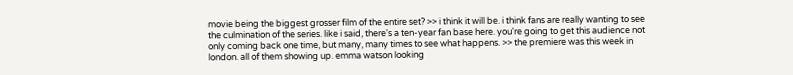movie being the biggest grosser film of the entire set? >> i think it will be. i think fans are really wanting to see the culmination of the series. like i said, there's a ten-year fan base here. you're going to get this audience not only coming back one time, but many, many times to see what happens. >> the premiere was this week in london. all of them showing up. emma watson looking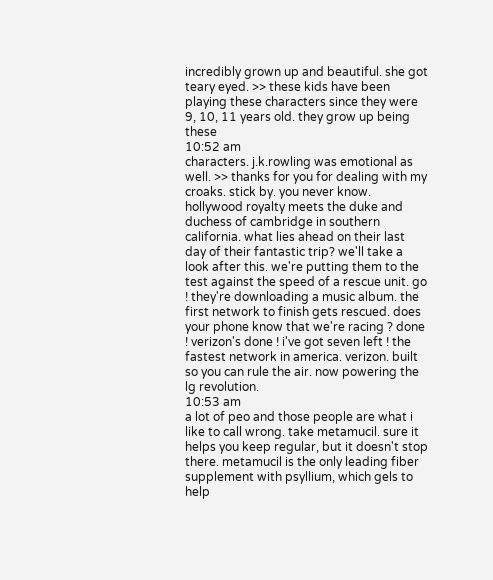incredibly grown up and beautiful. she got teary eyed. >> these kids have been playing these characters since they were 9, 10, 11 years old. they grow up being these
10:52 am
characters. j.k.rowling was emotional as well. >> thanks for you for dealing with my croaks. stick by. you never know. hollywood royalty meets the duke and duchess of cambridge in southern california. what lies ahead on their last day of their fantastic trip? we'll take a look after this. we're putting them to the test against the speed of a rescue unit. go ! they're downloading a music album. the first network to finish gets rescued. does your phone know that we're racing ? done ! verizon's done ! i've got seven left ! the fastest network in america. verizon. built so you can rule the air. now powering the lg revolution.
10:53 am
a lot of peo and those people are what i like to call wrong. take metamucil. sure it helps you keep regular, but it doesn't stop there. metamucil is the only leading fiber supplement with psyllium, which gels to help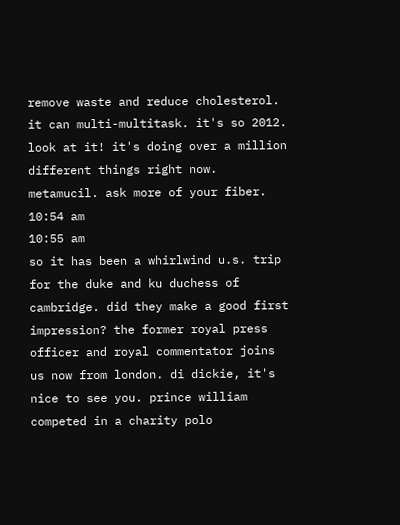remove waste and reduce cholesterol. it can multi-multitask. it's so 2012. look at it! it's doing over a million different things right now. metamucil. ask more of your fiber.
10:54 am
10:55 am
so it has been a whirlwind u.s. trip for the duke and ku duchess of cambridge. did they make a good first impression? the former royal press officer and royal commentator joins us now from london. di dickie, it's nice to see you. prince william competed in a charity polo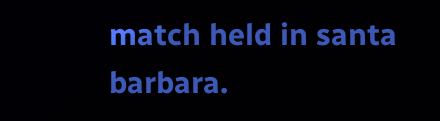match held in santa barbara.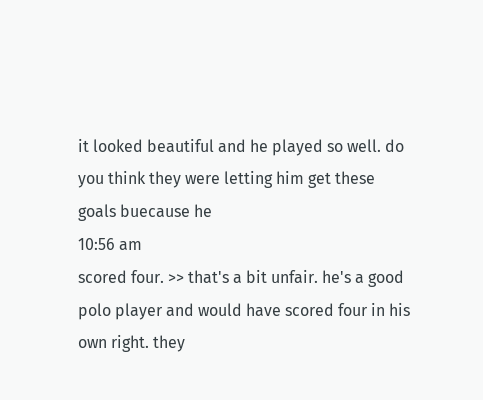it looked beautiful and he played so well. do you think they were letting him get these goals buecause he
10:56 am
scored four. >> that's a bit unfair. he's a good polo player and would have scored four in his own right. they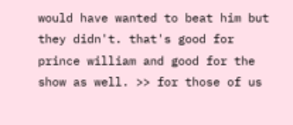would have wanted to beat him but they didn't. that's good for prince william and good for the show as well. >> for those of us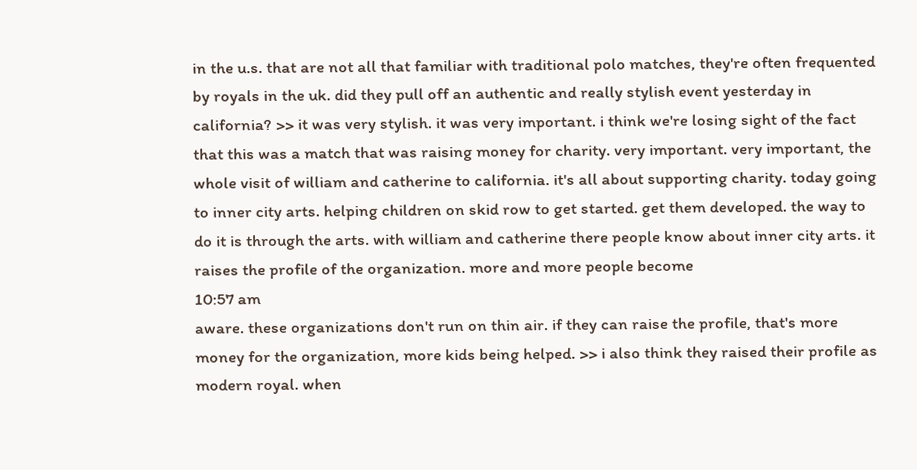in the u.s. that are not all that familiar with traditional polo matches, they're often frequented by royals in the uk. did they pull off an authentic and really stylish event yesterday in california? >> it was very stylish. it was very important. i think we're losing sight of the fact that this was a match that was raising money for charity. very important. very important, the whole visit of william and catherine to california. it's all about supporting charity. today going to inner city arts. helping children on skid row to get started. get them developed. the way to do it is through the arts. with william and catherine there people know about inner city arts. it raises the profile of the organization. more and more people become
10:57 am
aware. these organizations don't run on thin air. if they can raise the profile, that's more money for the organization, more kids being helped. >> i also think they raised their profile as modern royal. when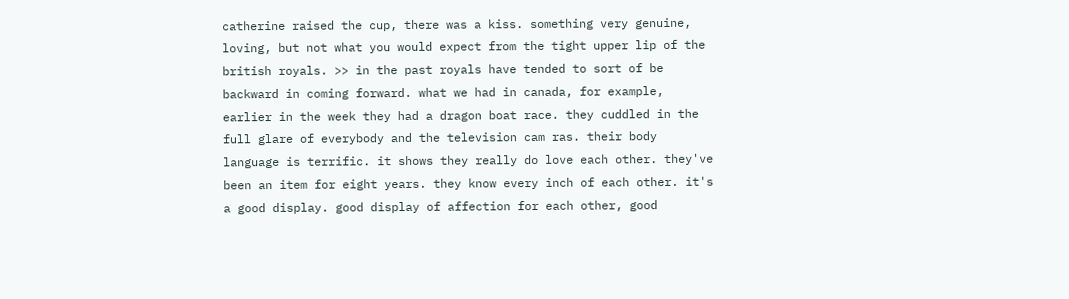catherine raised the cup, there was a kiss. something very genuine, loving, but not what you would expect from the tight upper lip of the british royals. >> in the past royals have tended to sort of be backward in coming forward. what we had in canada, for example, earlier in the week they had a dragon boat race. they cuddled in the full glare of everybody and the television cam ras. their body language is terrific. it shows they really do love each other. they've been an item for eight years. they know every inch of each other. it's a good display. good display of affection for each other, good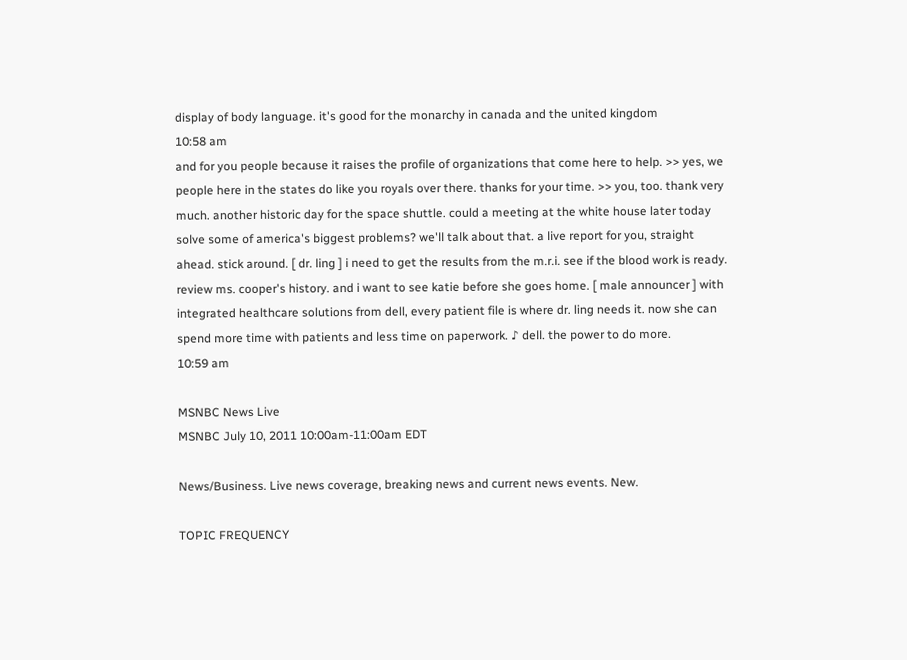display of body language. it's good for the monarchy in canada and the united kingdom
10:58 am
and for you people because it raises the profile of organizations that come here to help. >> yes, we people here in the states do like you royals over there. thanks for your time. >> you, too. thank very much. another historic day for the space shuttle. could a meeting at the white house later today solve some of america's biggest problems? we'll talk about that. a live report for you, straight ahead. stick around. [ dr. ling ] i need to get the results from the m.r.i. see if the blood work is ready. review ms. cooper's history. and i want to see katie before she goes home. [ male announcer ] with integrated healthcare solutions from dell, every patient file is where dr. ling needs it. now she can spend more time with patients and less time on paperwork. ♪ dell. the power to do more.
10:59 am

MSNBC News Live
MSNBC July 10, 2011 10:00am-11:00am EDT

News/Business. Live news coverage, breaking news and current news events. New.

TOPIC FREQUENCY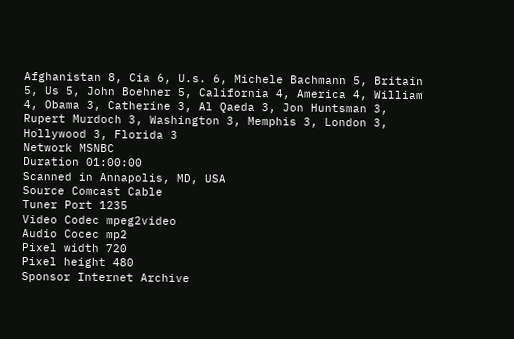Afghanistan 8, Cia 6, U.s. 6, Michele Bachmann 5, Britain 5, Us 5, John Boehner 5, California 4, America 4, William 4, Obama 3, Catherine 3, Al Qaeda 3, Jon Huntsman 3, Rupert Murdoch 3, Washington 3, Memphis 3, London 3, Hollywood 3, Florida 3
Network MSNBC
Duration 01:00:00
Scanned in Annapolis, MD, USA
Source Comcast Cable
Tuner Port 1235
Video Codec mpeg2video
Audio Cocec mp2
Pixel width 720
Pixel height 480
Sponsor Internet Archive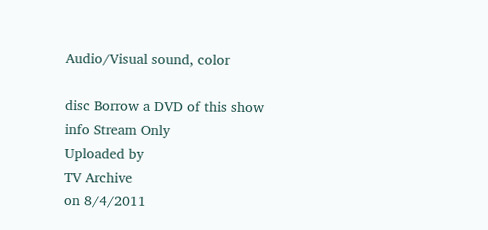Audio/Visual sound, color

disc Borrow a DVD of this show
info Stream Only
Uploaded by
TV Archive
on 8/4/2011